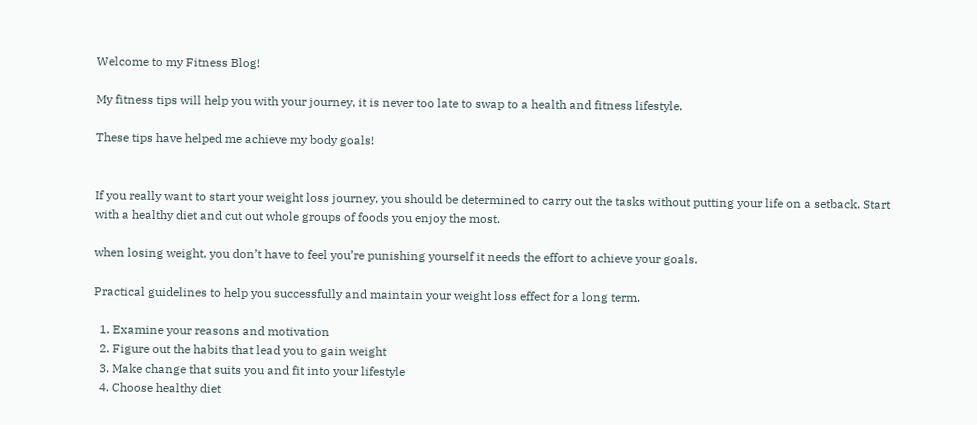Welcome to my Fitness Blog!

My fitness tips will help you with your journey, it is never too late to swap to a health and fitness lifestyle.

These tips have helped me achieve my body goals!


If you really want to start your weight loss journey, you should be determined to carry out the tasks without putting your life on a setback. Start with a healthy diet and cut out whole groups of foods you enjoy the most.

when losing weight, you don’t have to feel you’re punishing yourself it needs the effort to achieve your goals.

Practical guidelines to help you successfully and maintain your weight loss effect for a long term.

  1. Examine your reasons and motivation
  2. Figure out the habits that lead you to gain weight
  3. Make change that suits you and fit into your lifestyle
  4. Choose healthy diet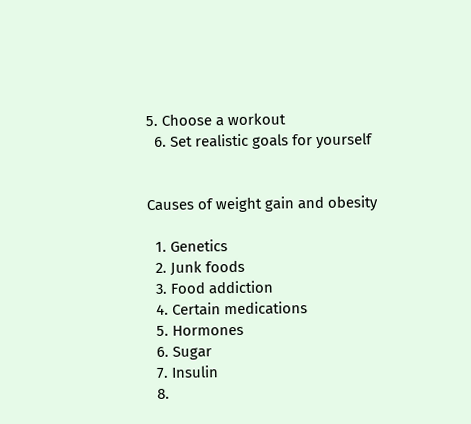5. Choose a workout
  6. Set realistic goals for yourself


Causes of weight gain and obesity

  1. Genetics
  2. Junk foods
  3. Food addiction
  4. Certain medications
  5. Hormones
  6. Sugar
  7. Insulin
  8.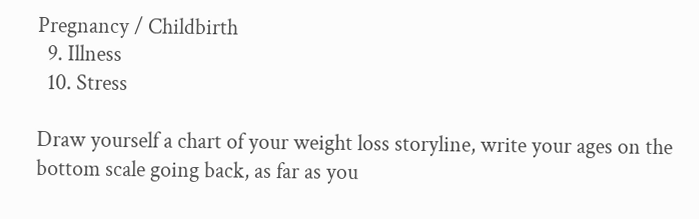Pregnancy / Childbirth
  9. Illness
  10. Stress

Draw yourself a chart of your weight loss storyline, write your ages on the bottom scale going back, as far as you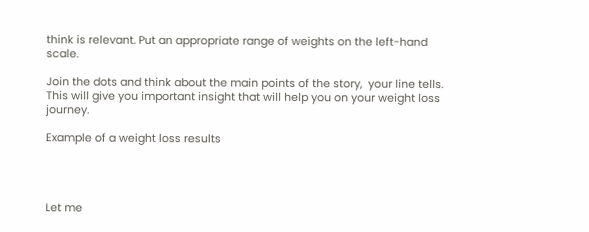think is relevant. Put an appropriate range of weights on the left-hand scale.

Join the dots and think about the main points of the story,  your line tells. This will give you important insight that will help you on your weight loss journey.

Example of a weight loss results




Let me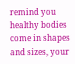remind you healthy bodies come in shapes and sizes, your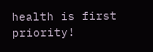health is first priority!